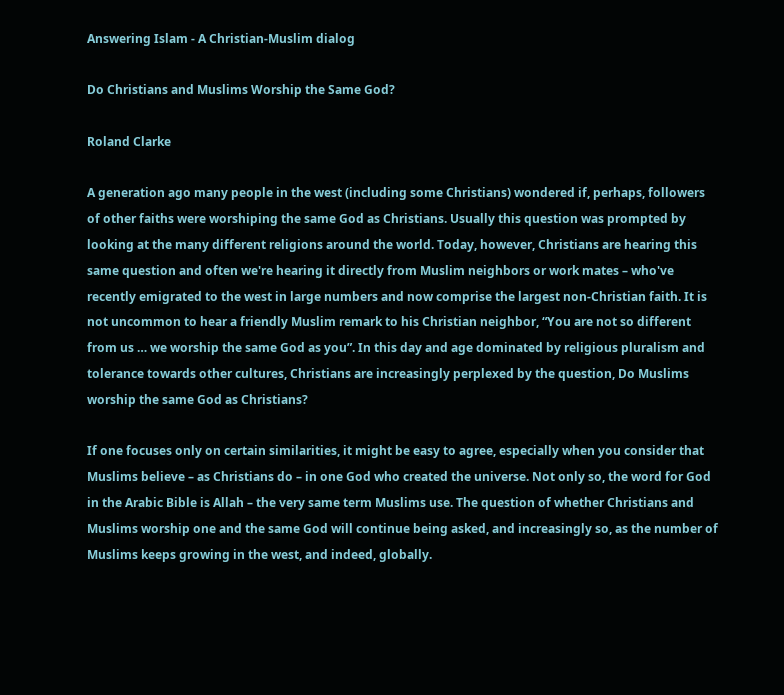Answering Islam - A Christian-Muslim dialog

Do Christians and Muslims Worship the Same God?

Roland Clarke

A generation ago many people in the west (including some Christians) wondered if, perhaps, followers of other faiths were worshiping the same God as Christians. Usually this question was prompted by looking at the many different religions around the world. Today, however, Christians are hearing this same question and often we're hearing it directly from Muslim neighbors or work mates – who've recently emigrated to the west in large numbers and now comprise the largest non-Christian faith. It is not uncommon to hear a friendly Muslim remark to his Christian neighbor, “You are not so different from us … we worship the same God as you”. In this day and age dominated by religious pluralism and tolerance towards other cultures, Christians are increasingly perplexed by the question, Do Muslims worship the same God as Christians?

If one focuses only on certain similarities, it might be easy to agree, especially when you consider that Muslims believe – as Christians do – in one God who created the universe. Not only so, the word for God in the Arabic Bible is Allah – the very same term Muslims use. The question of whether Christians and Muslims worship one and the same God will continue being asked, and increasingly so, as the number of Muslims keeps growing in the west, and indeed, globally.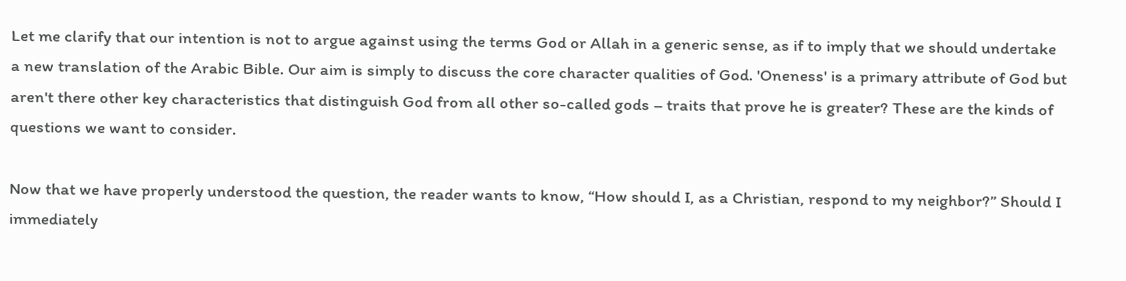Let me clarify that our intention is not to argue against using the terms God or Allah in a generic sense, as if to imply that we should undertake a new translation of the Arabic Bible. Our aim is simply to discuss the core character qualities of God. 'Oneness' is a primary attribute of God but aren't there other key characteristics that distinguish God from all other so-called gods – traits that prove he is greater? These are the kinds of questions we want to consider.

Now that we have properly understood the question, the reader wants to know, “How should I, as a Christian, respond to my neighbor?” Should I immediately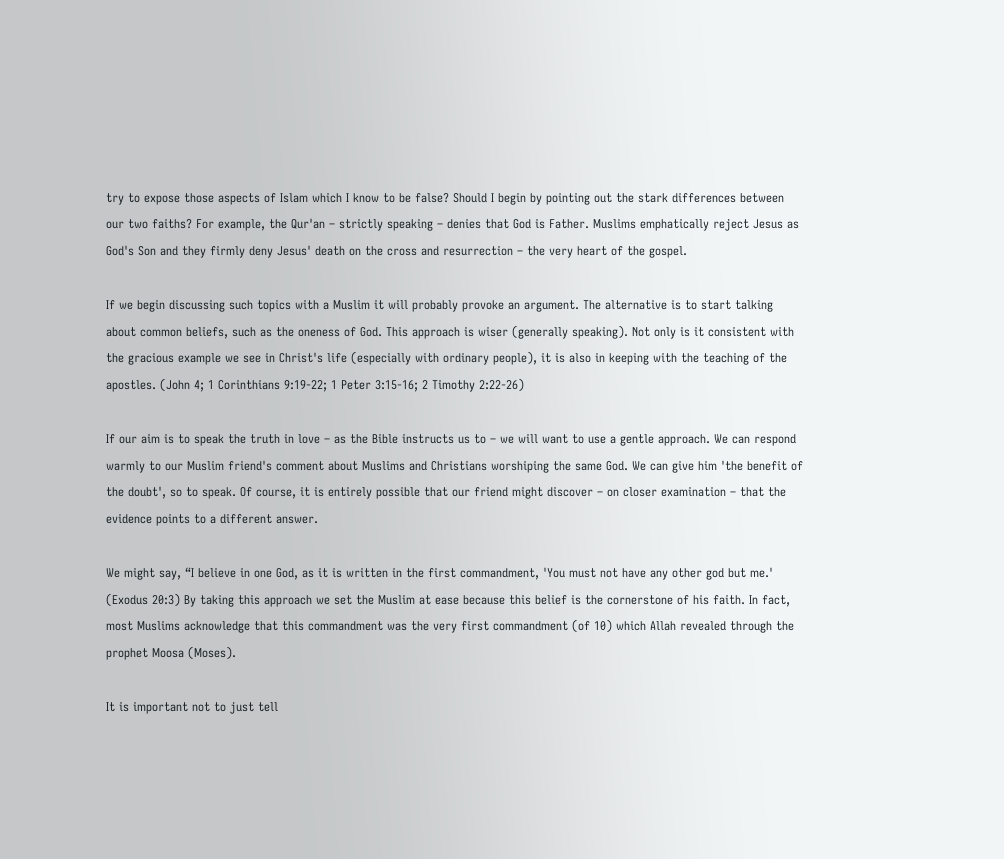try to expose those aspects of Islam which I know to be false? Should I begin by pointing out the stark differences between our two faiths? For example, the Qur'an – strictly speaking – denies that God is Father. Muslims emphatically reject Jesus as God's Son and they firmly deny Jesus' death on the cross and resurrection – the very heart of the gospel.

If we begin discussing such topics with a Muslim it will probably provoke an argument. The alternative is to start talking about common beliefs, such as the oneness of God. This approach is wiser (generally speaking). Not only is it consistent with the gracious example we see in Christ's life (especially with ordinary people), it is also in keeping with the teaching of the apostles. (John 4; 1 Corinthians 9:19-22; 1 Peter 3:15-16; 2 Timothy 2:22-26)

If our aim is to speak the truth in love – as the Bible instructs us to – we will want to use a gentle approach. We can respond warmly to our Muslim friend's comment about Muslims and Christians worshiping the same God. We can give him 'the benefit of the doubt', so to speak. Of course, it is entirely possible that our friend might discover – on closer examination – that the evidence points to a different answer.

We might say, “I believe in one God, as it is written in the first commandment, 'You must not have any other god but me.' (Exodus 20:3) By taking this approach we set the Muslim at ease because this belief is the cornerstone of his faith. In fact, most Muslims acknowledge that this commandment was the very first commandment (of 10) which Allah revealed through the prophet Moosa (Moses).

It is important not to just tell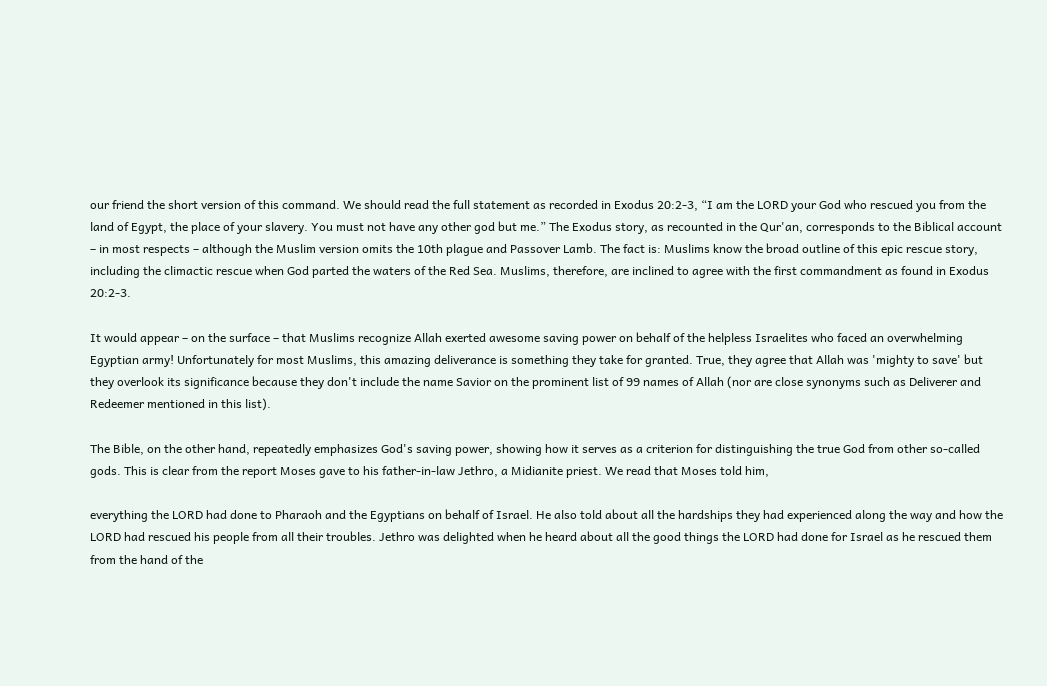our friend the short version of this command. We should read the full statement as recorded in Exodus 20:2-3, “I am the LORD your God who rescued you from the land of Egypt, the place of your slavery. You must not have any other god but me.” The Exodus story, as recounted in the Qur'an, corresponds to the Biblical account – in most respects – although the Muslim version omits the 10th plague and Passover Lamb. The fact is: Muslims know the broad outline of this epic rescue story, including the climactic rescue when God parted the waters of the Red Sea. Muslims, therefore, are inclined to agree with the first commandment as found in Exodus 20:2-3.

It would appear – on the surface – that Muslims recognize Allah exerted awesome saving power on behalf of the helpless Israelites who faced an overwhelming Egyptian army! Unfortunately for most Muslims, this amazing deliverance is something they take for granted. True, they agree that Allah was 'mighty to save' but they overlook its significance because they don't include the name Savior on the prominent list of 99 names of Allah (nor are close synonyms such as Deliverer and Redeemer mentioned in this list).

The Bible, on the other hand, repeatedly emphasizes God's saving power, showing how it serves as a criterion for distinguishing the true God from other so-called gods. This is clear from the report Moses gave to his father-in-law Jethro, a Midianite priest. We read that Moses told him,

everything the LORD had done to Pharaoh and the Egyptians on behalf of Israel. He also told about all the hardships they had experienced along the way and how the LORD had rescued his people from all their troubles. Jethro was delighted when he heard about all the good things the LORD had done for Israel as he rescued them from the hand of the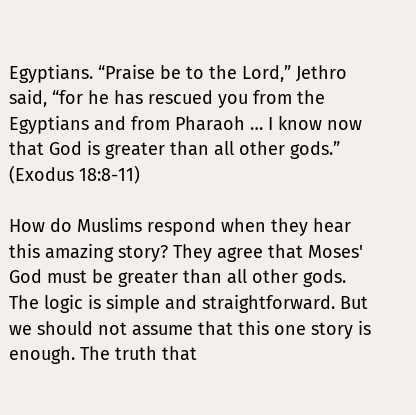Egyptians. “Praise be to the Lord,” Jethro said, “for he has rescued you from the Egyptians and from Pharaoh … I know now that God is greater than all other gods.” (Exodus 18:8-11)

How do Muslims respond when they hear this amazing story? They agree that Moses' God must be greater than all other gods. The logic is simple and straightforward. But we should not assume that this one story is enough. The truth that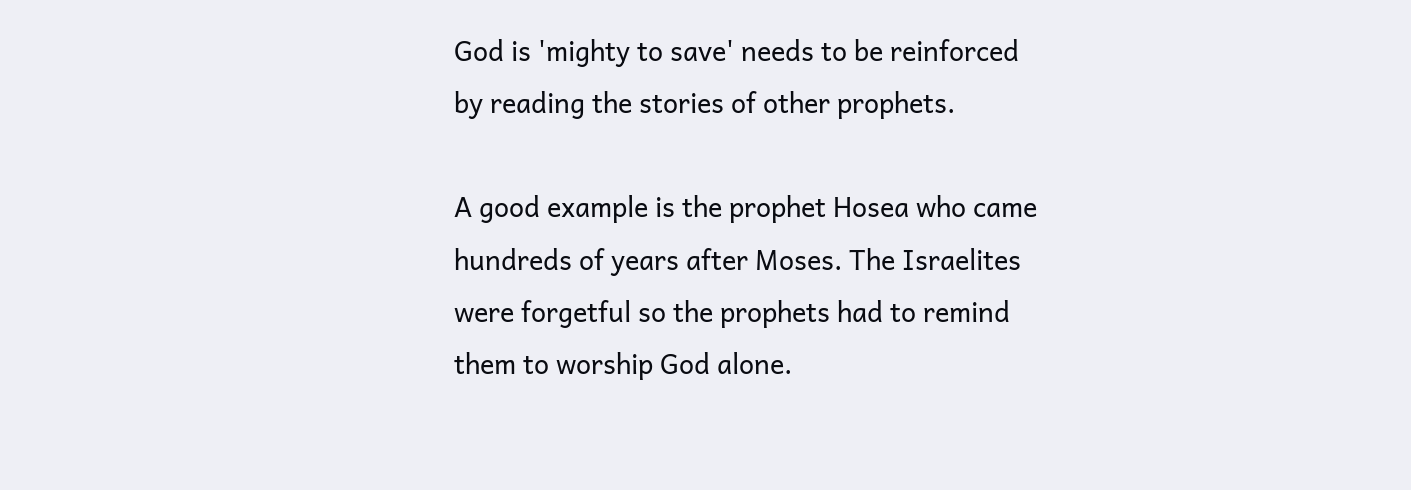God is 'mighty to save' needs to be reinforced by reading the stories of other prophets.

A good example is the prophet Hosea who came hundreds of years after Moses. The Israelites were forgetful so the prophets had to remind them to worship God alone.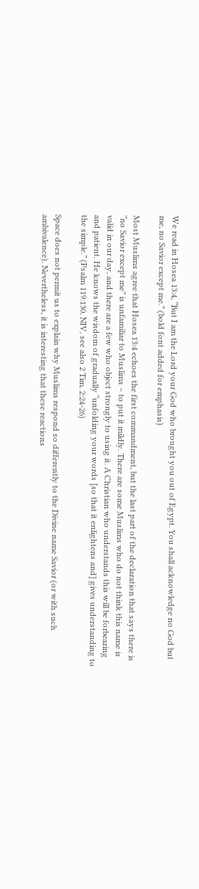We read in Hosea 13:4, “But I am the Lord your God who brought you out of Egypt. You shall acknowledge no God but me, no Savior except me.” (bold font added for emphasis)

Most Muslims agree that Hosea 13:4 echoes the first commandment, but the last part of the declaration that says there is “no Savior except me” is unfamiliar to Muslims – to put it mildly. There are some Muslims who do not think this name is valid in our day, and there are a few who object strongly to using it. A Christian who understands this will be forbearing and patient. He knows the wisdom of gradually “unfolding your words [so that it enlightens and] gives understanding to the simple.” (Psalm 119:130, NIV, see also 2 Tim. 2:24-26)

Space does not permit us to explain why Muslims respond so differently to the Divine name Savior (or with such ambivalence). Nevertheless, it is interesting that these reactions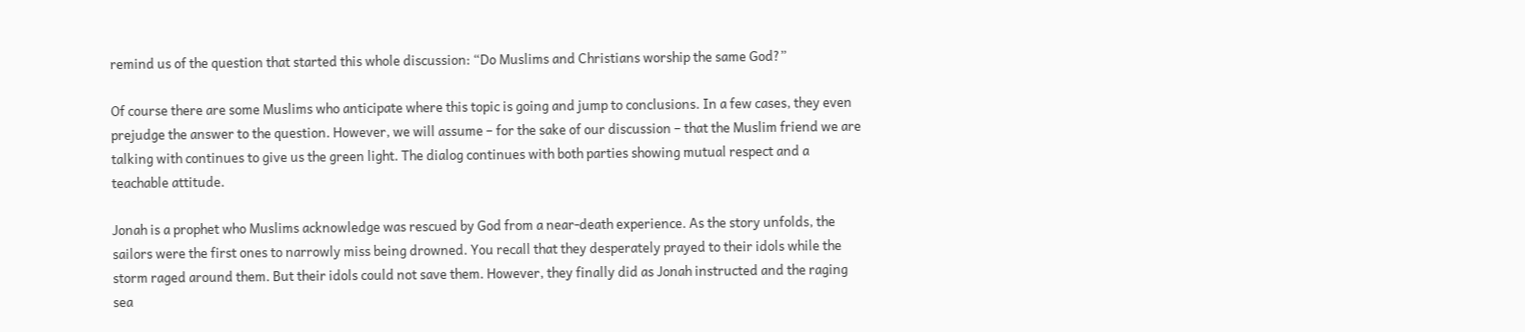remind us of the question that started this whole discussion: “Do Muslims and Christians worship the same God?”

Of course there are some Muslims who anticipate where this topic is going and jump to conclusions. In a few cases, they even prejudge the answer to the question. However, we will assume – for the sake of our discussion – that the Muslim friend we are talking with continues to give us the green light. The dialog continues with both parties showing mutual respect and a teachable attitude.

Jonah is a prophet who Muslims acknowledge was rescued by God from a near-death experience. As the story unfolds, the sailors were the first ones to narrowly miss being drowned. You recall that they desperately prayed to their idols while the storm raged around them. But their idols could not save them. However, they finally did as Jonah instructed and the raging sea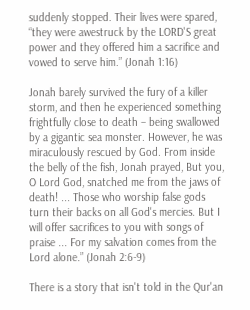suddenly stopped. Their lives were spared, “they were awestruck by the LORD'S great power and they offered him a sacrifice and vowed to serve him.” (Jonah 1:16)

Jonah barely survived the fury of a killer storm, and then he experienced something frightfully close to death – being swallowed by a gigantic sea monster. However, he was miraculously rescued by God. From inside the belly of the fish, Jonah prayed, But you, O Lord God, snatched me from the jaws of death! ... Those who worship false gods turn their backs on all God's mercies. But I will offer sacrifices to you with songs of praise ... For my salvation comes from the Lord alone.” (Jonah 2:6-9)

There is a story that isn't told in the Qur'an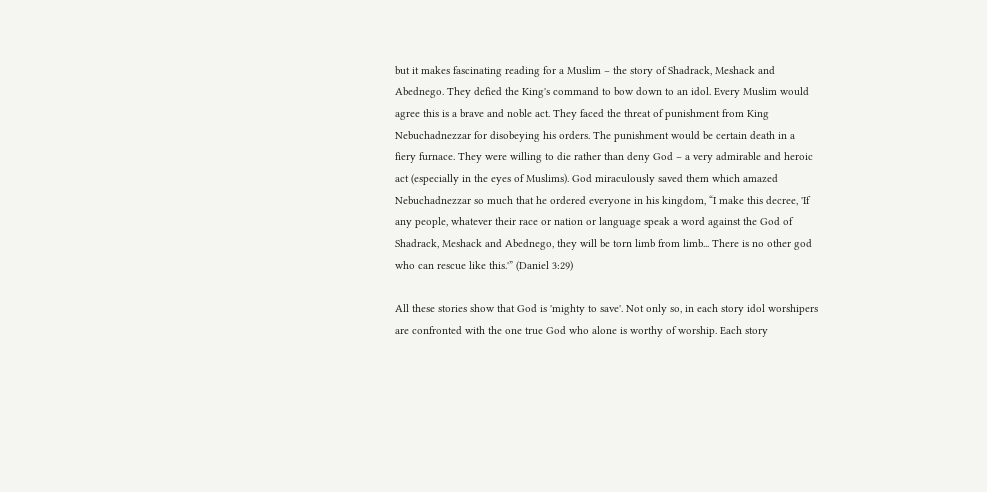but it makes fascinating reading for a Muslim – the story of Shadrack, Meshack and Abednego. They defied the King's command to bow down to an idol. Every Muslim would agree this is a brave and noble act. They faced the threat of punishment from King Nebuchadnezzar for disobeying his orders. The punishment would be certain death in a fiery furnace. They were willing to die rather than deny God – a very admirable and heroic act (especially in the eyes of Muslims). God miraculously saved them which amazed Nebuchadnezzar so much that he ordered everyone in his kingdom, “I make this decree, 'If any people, whatever their race or nation or language speak a word against the God of Shadrack, Meshack and Abednego, they will be torn limb from limb... There is no other god who can rescue like this.'” (Daniel 3:29)

All these stories show that God is 'mighty to save'. Not only so, in each story idol worshipers are confronted with the one true God who alone is worthy of worship. Each story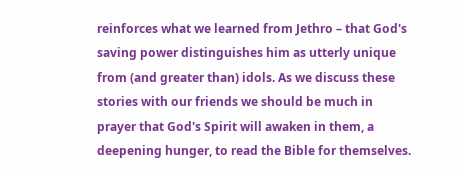reinforces what we learned from Jethro – that God's saving power distinguishes him as utterly unique from (and greater than) idols. As we discuss these stories with our friends we should be much in prayer that God's Spirit will awaken in them, a deepening hunger, to read the Bible for themselves.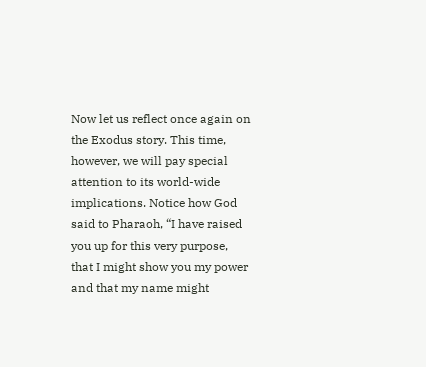Now let us reflect once again on the Exodus story. This time, however, we will pay special attention to its world-wide implications. Notice how God said to Pharaoh, “I have raised you up for this very purpose, that I might show you my power and that my name might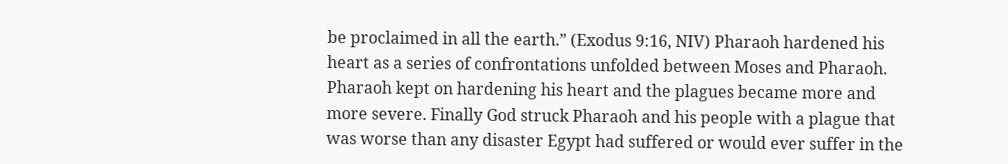be proclaimed in all the earth.” (Exodus 9:16, NIV) Pharaoh hardened his heart as a series of confrontations unfolded between Moses and Pharaoh. Pharaoh kept on hardening his heart and the plagues became more and more severe. Finally God struck Pharaoh and his people with a plague that was worse than any disaster Egypt had suffered or would ever suffer in the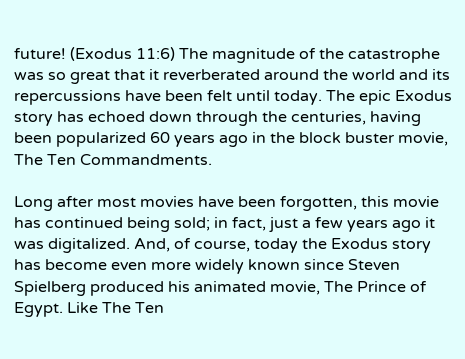future! (Exodus 11:6) The magnitude of the catastrophe was so great that it reverberated around the world and its repercussions have been felt until today. The epic Exodus story has echoed down through the centuries, having been popularized 60 years ago in the block buster movie, The Ten Commandments.

Long after most movies have been forgotten, this movie has continued being sold; in fact, just a few years ago it was digitalized. And, of course, today the Exodus story has become even more widely known since Steven Spielberg produced his animated movie, The Prince of Egypt. Like The Ten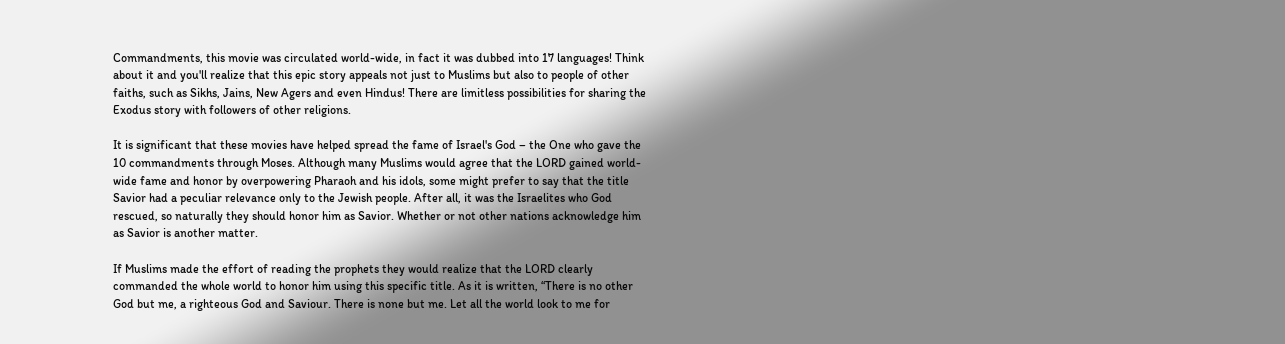Commandments, this movie was circulated world-wide, in fact it was dubbed into 17 languages! Think about it and you'll realize that this epic story appeals not just to Muslims but also to people of other faiths, such as Sikhs, Jains, New Agers and even Hindus! There are limitless possibilities for sharing the Exodus story with followers of other religions.

It is significant that these movies have helped spread the fame of Israel's God – the One who gave the 10 commandments through Moses. Although many Muslims would agree that the LORD gained world-wide fame and honor by overpowering Pharaoh and his idols, some might prefer to say that the title Savior had a peculiar relevance only to the Jewish people. After all, it was the Israelites who God rescued, so naturally they should honor him as Savior. Whether or not other nations acknowledge him as Savior is another matter.

If Muslims made the effort of reading the prophets they would realize that the LORD clearly commanded the whole world to honor him using this specific title. As it is written, “There is no other God but me, a righteous God and Saviour. There is none but me. Let all the world look to me for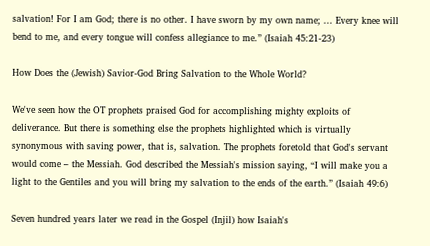salvation! For I am God; there is no other. I have sworn by my own name; ... Every knee will bend to me, and every tongue will confess allegiance to me.” (Isaiah 45:21-23)

How Does the (Jewish) Savior-God Bring Salvation to the Whole World?

We've seen how the OT prophets praised God for accomplishing mighty exploits of deliverance. But there is something else the prophets highlighted which is virtually synonymous with saving power, that is, salvation. The prophets foretold that God's servant would come – the Messiah. God described the Messiah's mission saying, “I will make you a light to the Gentiles and you will bring my salvation to the ends of the earth.” (Isaiah 49:6)

Seven hundred years later we read in the Gospel (Injil) how Isaiah's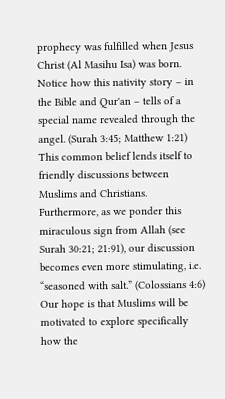prophecy was fulfilled when Jesus Christ (Al Masihu Isa) was born. Notice how this nativity story – in the Bible and Qur'an – tells of a special name revealed through the angel. (Surah 3:45; Matthew 1:21) This common belief lends itself to friendly discussions between Muslims and Christians. Furthermore, as we ponder this miraculous sign from Allah (see Surah 30:21; 21:91), our discussion becomes even more stimulating, i.e. “seasoned with salt.” (Colossians 4:6) Our hope is that Muslims will be motivated to explore specifically how the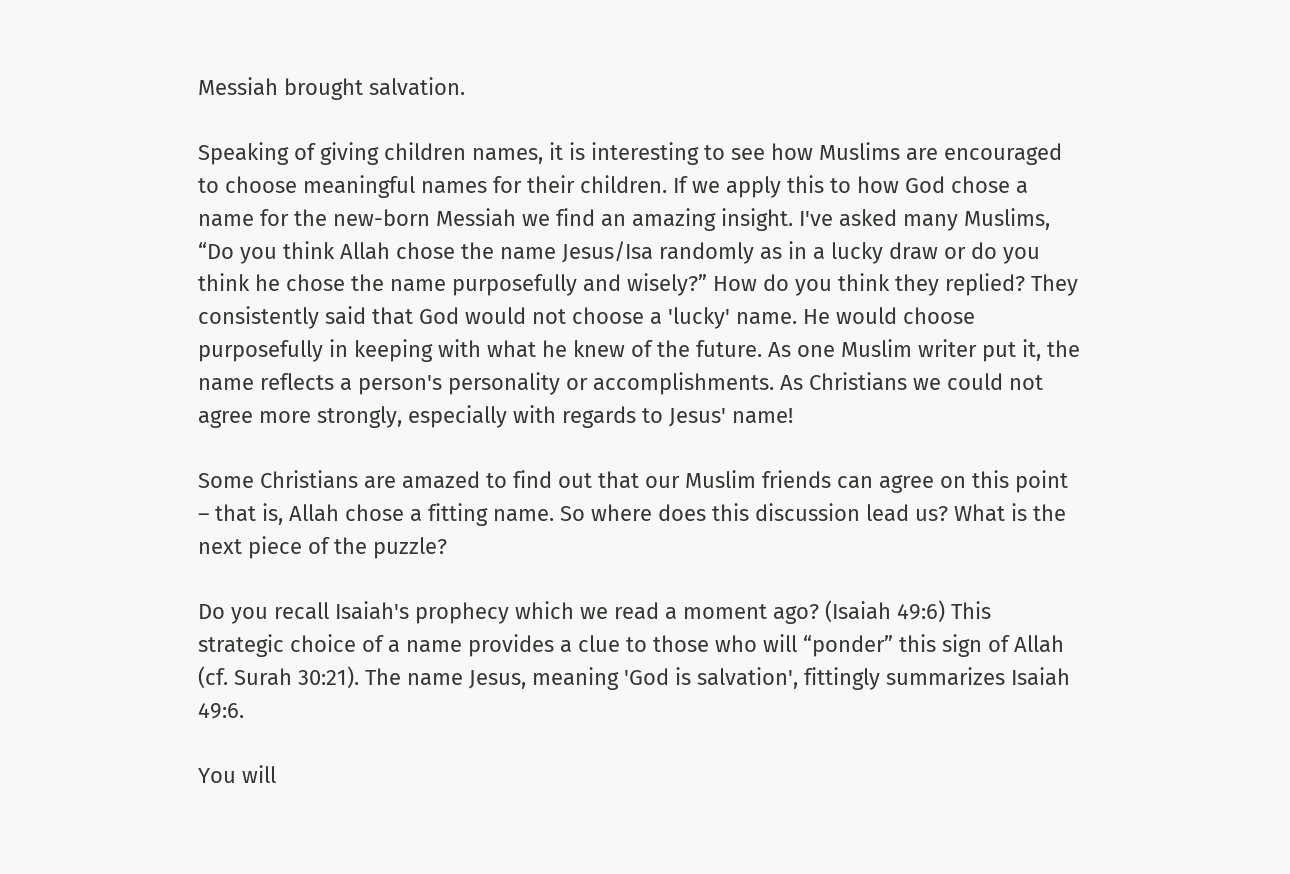Messiah brought salvation.

Speaking of giving children names, it is interesting to see how Muslims are encouraged to choose meaningful names for their children. If we apply this to how God chose a name for the new-born Messiah we find an amazing insight. I've asked many Muslims, “Do you think Allah chose the name Jesus/Isa randomly as in a lucky draw or do you think he chose the name purposefully and wisely?” How do you think they replied? They consistently said that God would not choose a 'lucky' name. He would choose purposefully in keeping with what he knew of the future. As one Muslim writer put it, the name reflects a person's personality or accomplishments. As Christians we could not agree more strongly, especially with regards to Jesus' name!

Some Christians are amazed to find out that our Muslim friends can agree on this point – that is, Allah chose a fitting name. So where does this discussion lead us? What is the next piece of the puzzle?

Do you recall Isaiah's prophecy which we read a moment ago? (Isaiah 49:6) This strategic choice of a name provides a clue to those who will “ponder” this sign of Allah (cf. Surah 30:21). The name Jesus, meaning 'God is salvation', fittingly summarizes Isaiah 49:6.

You will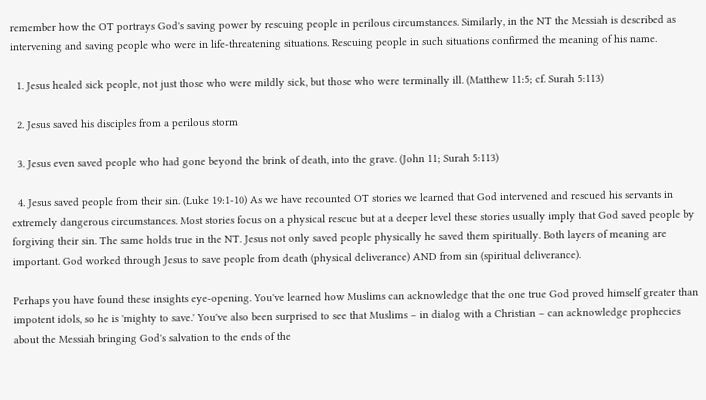remember how the OT portrays God's saving power by rescuing people in perilous circumstances. Similarly, in the NT the Messiah is described as intervening and saving people who were in life-threatening situations. Rescuing people in such situations confirmed the meaning of his name.

  1. Jesus healed sick people, not just those who were mildly sick, but those who were terminally ill. (Matthew 11:5; cf. Surah 5:113)

  2. Jesus saved his disciples from a perilous storm

  3. Jesus even saved people who had gone beyond the brink of death, into the grave. (John 11; Surah 5:113)

  4. Jesus saved people from their sin. (Luke 19:1-10) As we have recounted OT stories we learned that God intervened and rescued his servants in extremely dangerous circumstances. Most stories focus on a physical rescue but at a deeper level these stories usually imply that God saved people by forgiving their sin. The same holds true in the NT. Jesus not only saved people physically he saved them spiritually. Both layers of meaning are important. God worked through Jesus to save people from death (physical deliverance) AND from sin (spiritual deliverance).

Perhaps you have found these insights eye-opening. You've learned how Muslims can acknowledge that the one true God proved himself greater than impotent idols, so he is 'mighty to save.' You've also been surprised to see that Muslims – in dialog with a Christian – can acknowledge prophecies about the Messiah bringing God's salvation to the ends of the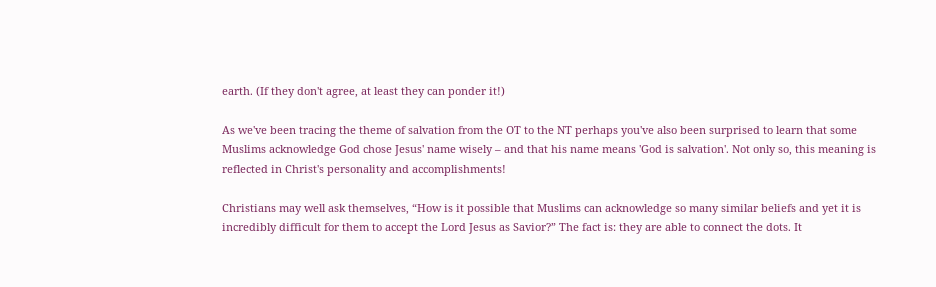earth. (If they don't agree, at least they can ponder it!)

As we've been tracing the theme of salvation from the OT to the NT perhaps you've also been surprised to learn that some Muslims acknowledge God chose Jesus' name wisely – and that his name means 'God is salvation'. Not only so, this meaning is reflected in Christ's personality and accomplishments!

Christians may well ask themselves, “How is it possible that Muslims can acknowledge so many similar beliefs and yet it is incredibly difficult for them to accept the Lord Jesus as Savior?” The fact is: they are able to connect the dots. It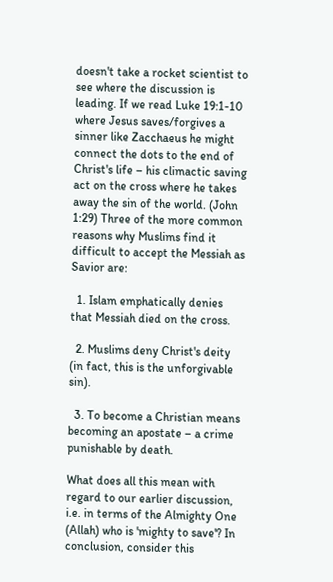doesn't take a rocket scientist to see where the discussion is leading. If we read Luke 19:1-10 where Jesus saves/forgives a sinner like Zacchaeus he might connect the dots to the end of Christ's life – his climactic saving act on the cross where he takes away the sin of the world. (John 1:29) Three of the more common reasons why Muslims find it difficult to accept the Messiah as Savior are:

  1. Islam emphatically denies that Messiah died on the cross.

  2. Muslims deny Christ's deity (in fact, this is the unforgivable sin).

  3. To become a Christian means becoming an apostate – a crime punishable by death.

What does all this mean with regard to our earlier discussion, i.e. in terms of the Almighty One (Allah) who is 'mighty to save'? In conclusion, consider this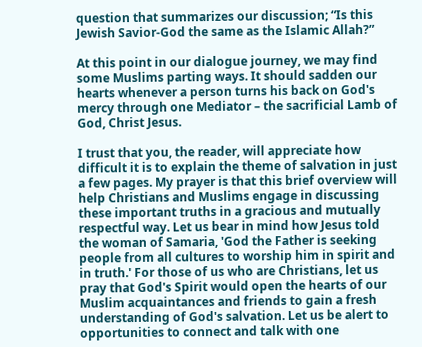question that summarizes our discussion; “Is this Jewish Savior-God the same as the Islamic Allah?”

At this point in our dialogue journey, we may find some Muslims parting ways. It should sadden our hearts whenever a person turns his back on God's mercy through one Mediator – the sacrificial Lamb of God, Christ Jesus.

I trust that you, the reader, will appreciate how difficult it is to explain the theme of salvation in just a few pages. My prayer is that this brief overview will help Christians and Muslims engage in discussing these important truths in a gracious and mutually respectful way. Let us bear in mind how Jesus told the woman of Samaria, 'God the Father is seeking people from all cultures to worship him in spirit and in truth.' For those of us who are Christians, let us pray that God's Spirit would open the hearts of our Muslim acquaintances and friends to gain a fresh understanding of God's salvation. Let us be alert to opportunities to connect and talk with one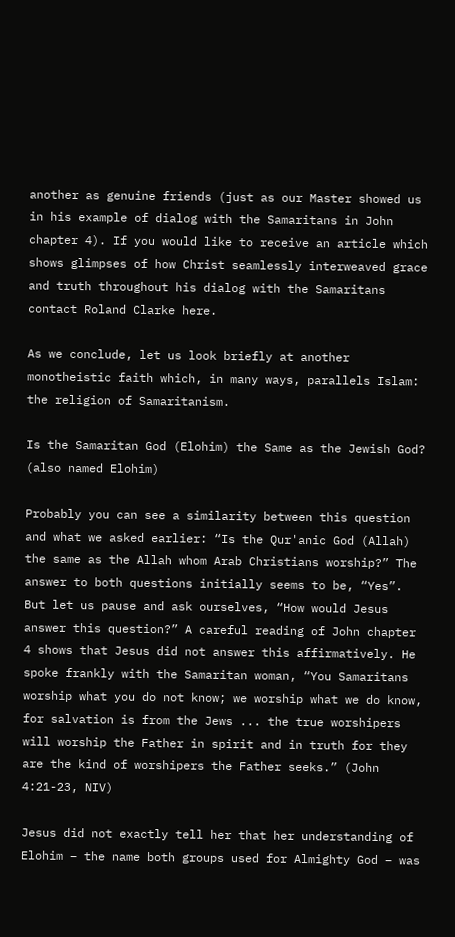another as genuine friends (just as our Master showed us in his example of dialog with the Samaritans in John chapter 4). If you would like to receive an article which shows glimpses of how Christ seamlessly interweaved grace and truth throughout his dialog with the Samaritans contact Roland Clarke here.

As we conclude, let us look briefly at another monotheistic faith which, in many ways, parallels Islam: the religion of Samaritanism.

Is the Samaritan God (Elohim) the Same as the Jewish God? (also named Elohim)

Probably you can see a similarity between this question and what we asked earlier: “Is the Qur'anic God (Allah) the same as the Allah whom Arab Christians worship?” The answer to both questions initially seems to be, “Yes”. But let us pause and ask ourselves, “How would Jesus answer this question?” A careful reading of John chapter 4 shows that Jesus did not answer this affirmatively. He spoke frankly with the Samaritan woman, “You Samaritans worship what you do not know; we worship what we do know, for salvation is from the Jews ... the true worshipers will worship the Father in spirit and in truth for they are the kind of worshipers the Father seeks.” (John 4:21-23, NIV)

Jesus did not exactly tell her that her understanding of Elohim – the name both groups used for Almighty God – was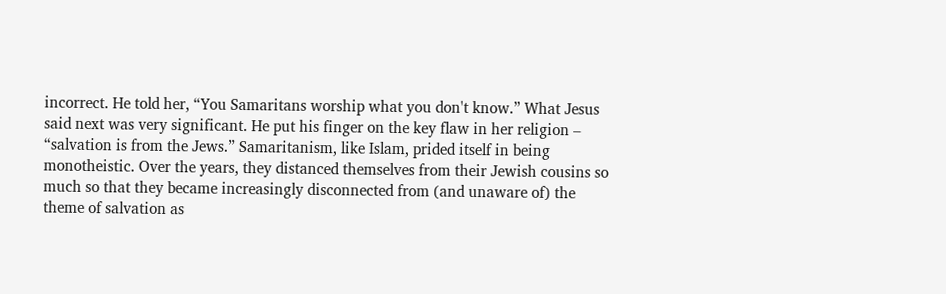incorrect. He told her, “You Samaritans worship what you don't know.” What Jesus said next was very significant. He put his finger on the key flaw in her religion – “salvation is from the Jews.” Samaritanism, like Islam, prided itself in being monotheistic. Over the years, they distanced themselves from their Jewish cousins so much so that they became increasingly disconnected from (and unaware of) the theme of salvation as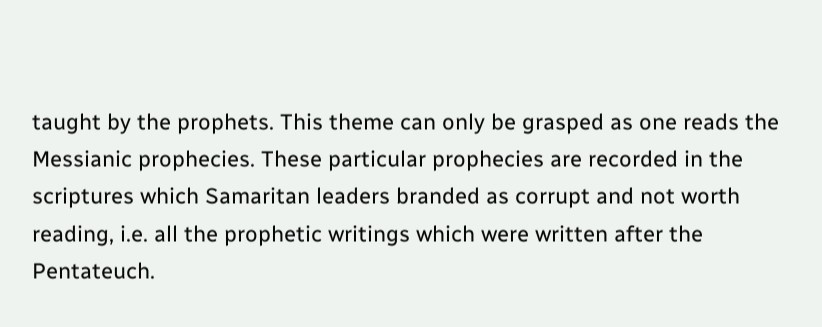taught by the prophets. This theme can only be grasped as one reads the Messianic prophecies. These particular prophecies are recorded in the scriptures which Samaritan leaders branded as corrupt and not worth reading, i.e. all the prophetic writings which were written after the Pentateuch.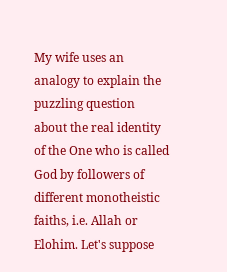My wife uses an analogy to explain the puzzling question about the real identity of the One who is called God by followers of different monotheistic faiths, i.e. Allah or Elohim. Let's suppose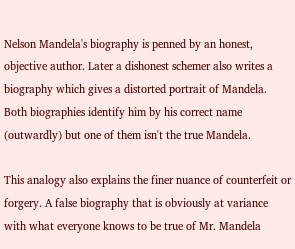Nelson Mandela's biography is penned by an honest, objective author. Later a dishonest schemer also writes a biography which gives a distorted portrait of Mandela. Both biographies identify him by his correct name (outwardly) but one of them isn't the true Mandela.

This analogy also explains the finer nuance of counterfeit or forgery. A false biography that is obviously at variance with what everyone knows to be true of Mr. Mandela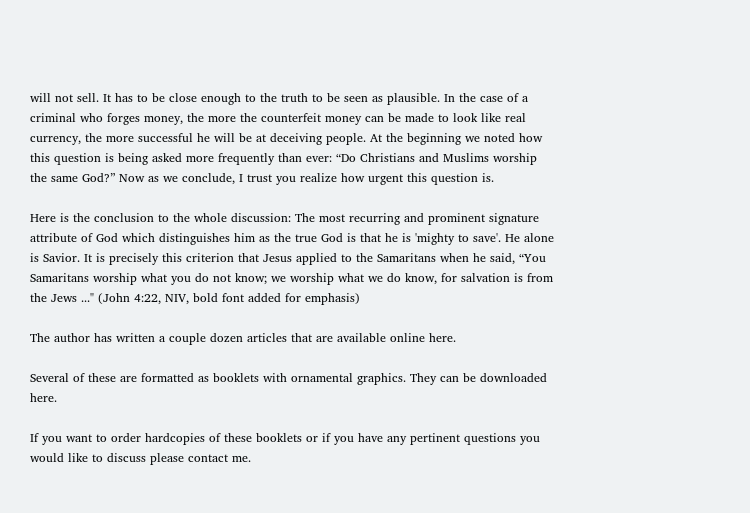will not sell. It has to be close enough to the truth to be seen as plausible. In the case of a criminal who forges money, the more the counterfeit money can be made to look like real currency, the more successful he will be at deceiving people. At the beginning we noted how this question is being asked more frequently than ever: “Do Christians and Muslims worship the same God?” Now as we conclude, I trust you realize how urgent this question is.

Here is the conclusion to the whole discussion: The most recurring and prominent signature attribute of God which distinguishes him as the true God is that he is 'mighty to save'. He alone is Savior. It is precisely this criterion that Jesus applied to the Samaritans when he said, “You Samaritans worship what you do not know; we worship what we do know, for salvation is from the Jews ..." (John 4:22, NIV, bold font added for emphasis)

The author has written a couple dozen articles that are available online here.

Several of these are formatted as booklets with ornamental graphics. They can be downloaded here.

If you want to order hardcopies of these booklets or if you have any pertinent questions you would like to discuss please contact me.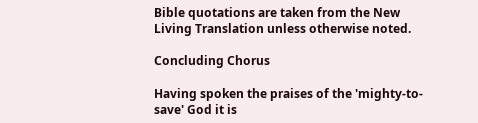Bible quotations are taken from the New Living Translation unless otherwise noted.

Concluding Chorus

Having spoken the praises of the 'mighty-to-save' God it is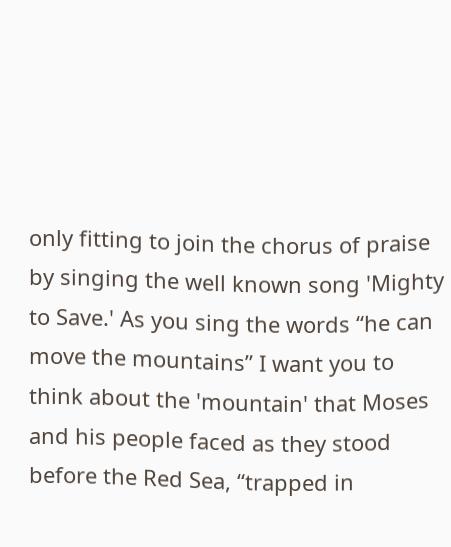only fitting to join the chorus of praise by singing the well known song 'Mighty to Save.' As you sing the words “he can move the mountains” I want you to think about the 'mountain' that Moses and his people faced as they stood before the Red Sea, “trapped in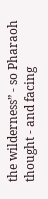the wilderness” - so Pharaoh thought - and facing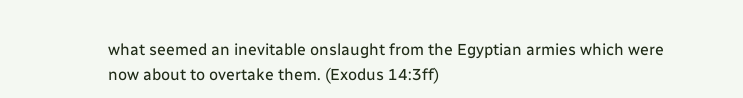what seemed an inevitable onslaught from the Egyptian armies which were now about to overtake them. (Exodus 14:3ff)